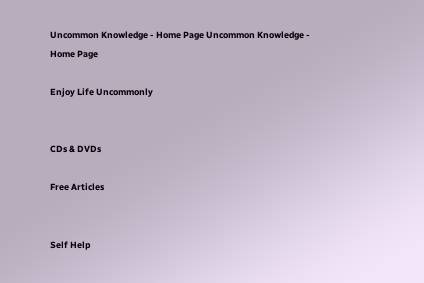Uncommon Knowledge - Home Page Uncommon Knowledge - Home Page

Enjoy Life Uncommonly


CDs & DVDs

Free Articles


Self Help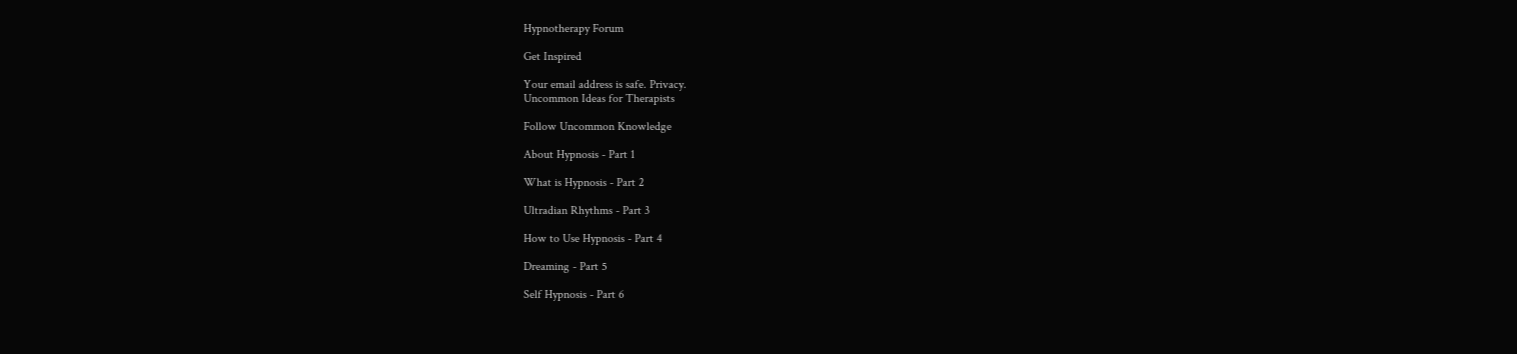Hypnotherapy Forum

Get Inspired

Your email address is safe. Privacy.
Uncommon Ideas for Therapists

Follow Uncommon Knowledge

About Hypnosis - Part 1

What is Hypnosis - Part 2

Ultradian Rhythms - Part 3

How to Use Hypnosis - Part 4

Dreaming - Part 5

Self Hypnosis - Part 6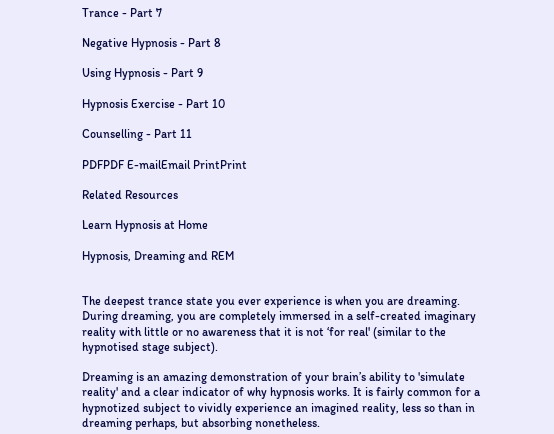Trance - Part 7

Negative Hypnosis - Part 8

Using Hypnosis - Part 9

Hypnosis Exercise - Part 10

Counselling - Part 11

PDFPDF E-mailEmail PrintPrint

Related Resources

Learn Hypnosis at Home

Hypnosis, Dreaming and REM


The deepest trance state you ever experience is when you are dreaming. During dreaming, you are completely immersed in a self-created imaginary reality with little or no awareness that it is not ‘for real' (similar to the hypnotised stage subject).

Dreaming is an amazing demonstration of your brain’s ability to 'simulate reality' and a clear indicator of why hypnosis works. It is fairly common for a hypnotized subject to vividly experience an imagined reality, less so than in dreaming perhaps, but absorbing nonetheless.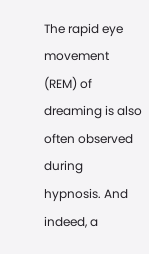The rapid eye movement (REM) of dreaming is also often observed during hypnosis. And indeed, a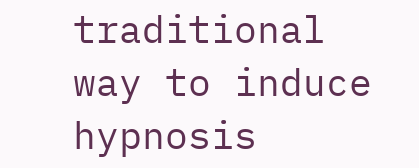traditional way to induce hypnosis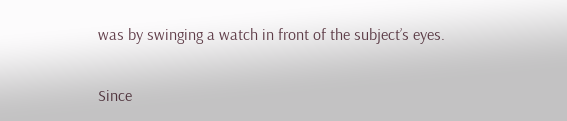was by swinging a watch in front of the subject’s eyes.

Since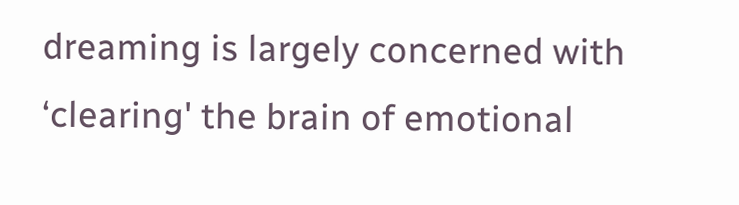dreaming is largely concerned with ‘clearing' the brain of emotional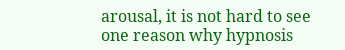arousal, it is not hard to see one reason why hypnosis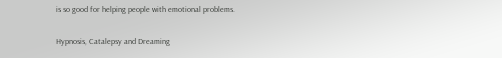is so good for helping people with emotional problems.

Hypnosis, Catalepsy and Dreaming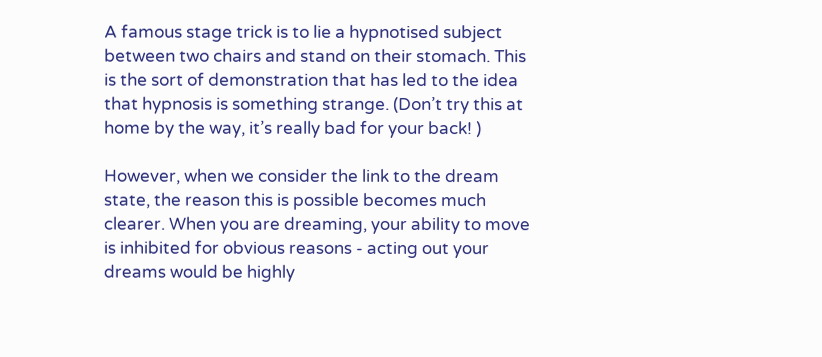A famous stage trick is to lie a hypnotised subject between two chairs and stand on their stomach. This is the sort of demonstration that has led to the idea that hypnosis is something strange. (Don’t try this at home by the way, it’s really bad for your back! )

However, when we consider the link to the dream state, the reason this is possible becomes much clearer. When you are dreaming, your ability to move is inhibited for obvious reasons - acting out your dreams would be highly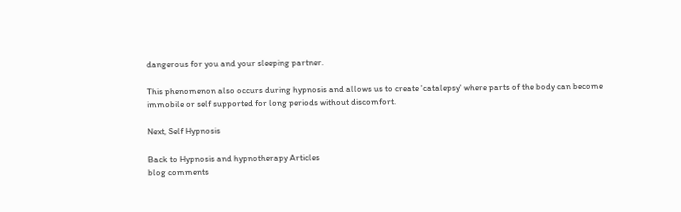dangerous for you and your sleeping partner.

This phenomenon also occurs during hypnosis and allows us to create 'catalepsy' where parts of the body can become immobile or self supported for long periods without discomfort.

Next, Self Hypnosis

Back to Hypnosis and hypnotherapy Articles
blog comments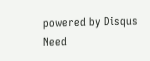powered by Disqus
Need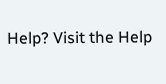Help? Visit the Help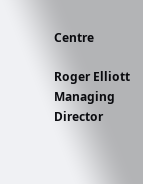Centre

Roger Elliott
Managing Director